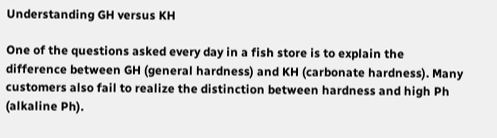Understanding GH versus KH

One of the questions asked every day in a fish store is to explain the difference between GH (general hardness) and KH (carbonate hardness). Many customers also fail to realize the distinction between hardness and high Ph (alkaline Ph).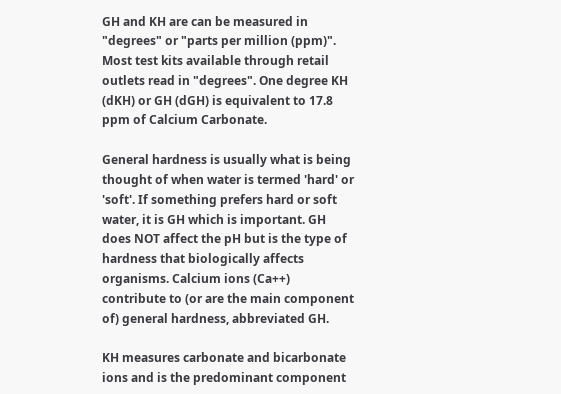GH and KH are can be measured in "degrees" or "parts per million (ppm)". Most test kits available through retail outlets read in "degrees". One degree KH (dKH) or GH (dGH) is equivalent to 17.8 ppm of Calcium Carbonate.

General hardness is usually what is being thought of when water is termed 'hard' or 'soft'. If something prefers hard or soft water, it is GH which is important. GH does NOT affect the pH but is the type of hardness that biologically affects organisms. Calcium ions (Ca++) contribute to (or are the main component of) general hardness, abbreviated GH.

KH measures carbonate and bicarbonate ions and is the predominant component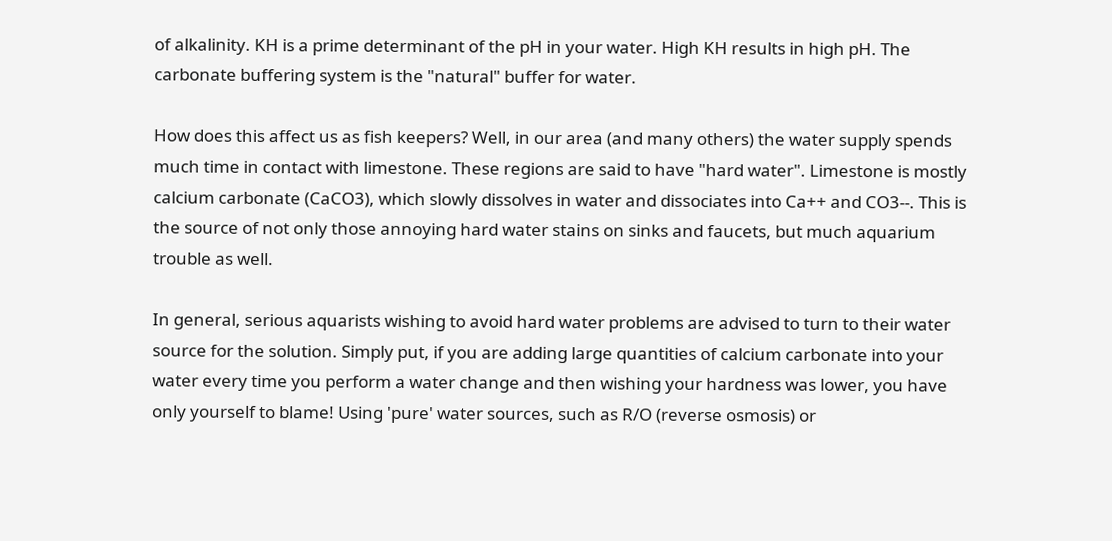of alkalinity. KH is a prime determinant of the pH in your water. High KH results in high pH. The carbonate buffering system is the "natural" buffer for water.

How does this affect us as fish keepers? Well, in our area (and many others) the water supply spends much time in contact with limestone. These regions are said to have "hard water". Limestone is mostly calcium carbonate (CaCO3), which slowly dissolves in water and dissociates into Ca++ and CO3--. This is the source of not only those annoying hard water stains on sinks and faucets, but much aquarium trouble as well.

In general, serious aquarists wishing to avoid hard water problems are advised to turn to their water source for the solution. Simply put, if you are adding large quantities of calcium carbonate into your water every time you perform a water change and then wishing your hardness was lower, you have only yourself to blame! Using 'pure' water sources, such as R/O (reverse osmosis) or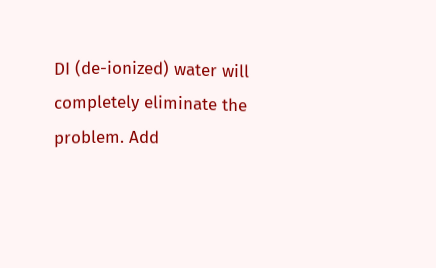DI (de-ionized) water will completely eliminate the problem. Add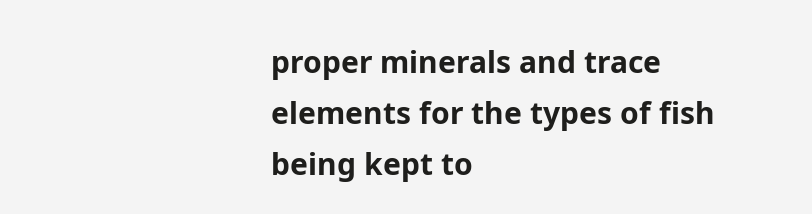proper minerals and trace elements for the types of fish being kept to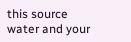this source water and your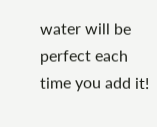water will be perfect each time you add it!